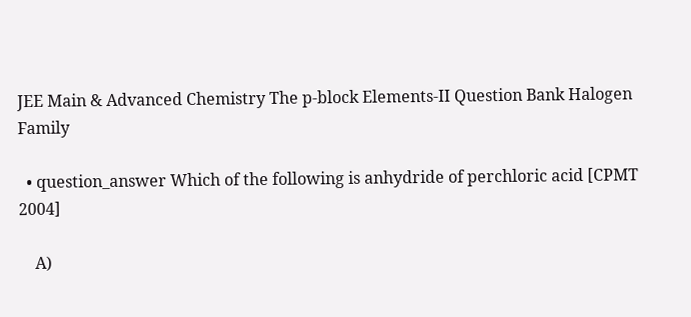JEE Main & Advanced Chemistry The p-block Elements-II Question Bank Halogen Family

  • question_answer Which of the following is anhydride of perchloric acid [CPMT 2004]

    A)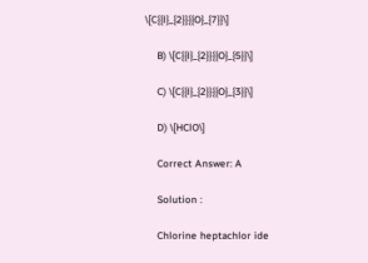\[C{{l}_{2}}{{O}_{7}}\]

    B) \[C{{l}_{2}}{{O}_{5}}\]

    C) \[C{{l}_{2}}{{O}_{3}}\]

    D) \[HClO\]

    Correct Answer: A

    Solution :

    Chlorine heptachlor ide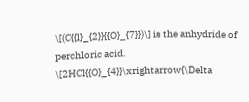\[(C{{l}_{2}}{{O}_{7}})\] is the anhydride of perchloric acid. \[2HCl{{O}_{4}}\xrightarrow{\Delta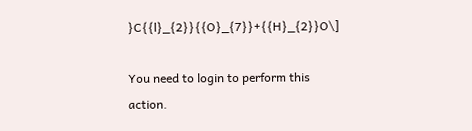}C{{l}_{2}}{{O}_{7}}+{{H}_{2}}O\]

You need to login to perform this action.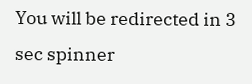You will be redirected in 3 sec spinner